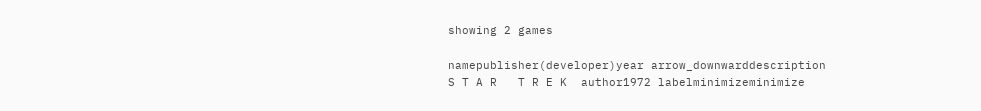showing 2 games

namepublisher(developer)year arrow_downwarddescription
S T A R   T R E K  author1972 labelminimizeminimize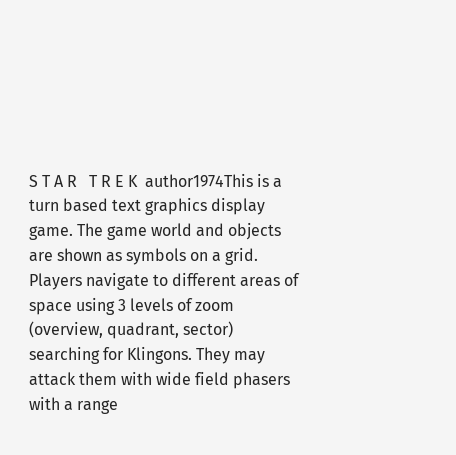S T A R   T R E K  author1974This is a turn based text graphics display game. The game world and objects are shown as symbols on a grid. Players navigate to different areas of space using 3 levels of zoom (overview, quadrant, sector) searching for Klingons. They may attack them with wide field phasers with a range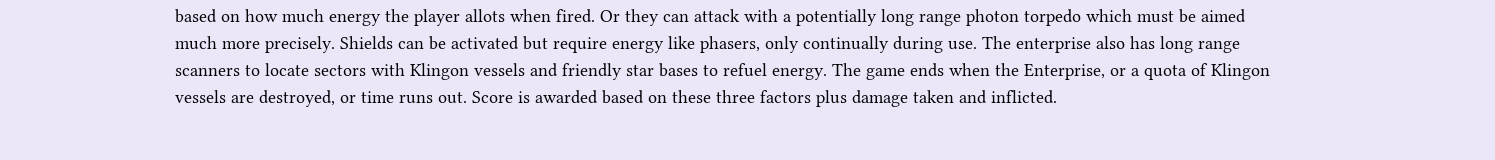based on how much energy the player allots when fired. Or they can attack with a potentially long range photon torpedo which must be aimed much more precisely. Shields can be activated but require energy like phasers, only continually during use. The enterprise also has long range scanners to locate sectors with Klingon vessels and friendly star bases to refuel energy. The game ends when the Enterprise, or a quota of Klingon vessels are destroyed, or time runs out. Score is awarded based on these three factors plus damage taken and inflicted.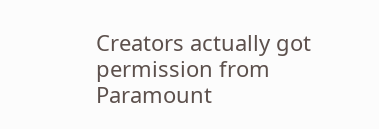Creators actually got permission from Paramount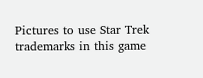Pictures to use Star Trek trademarks in this game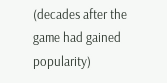(decades after the game had gained popularity)